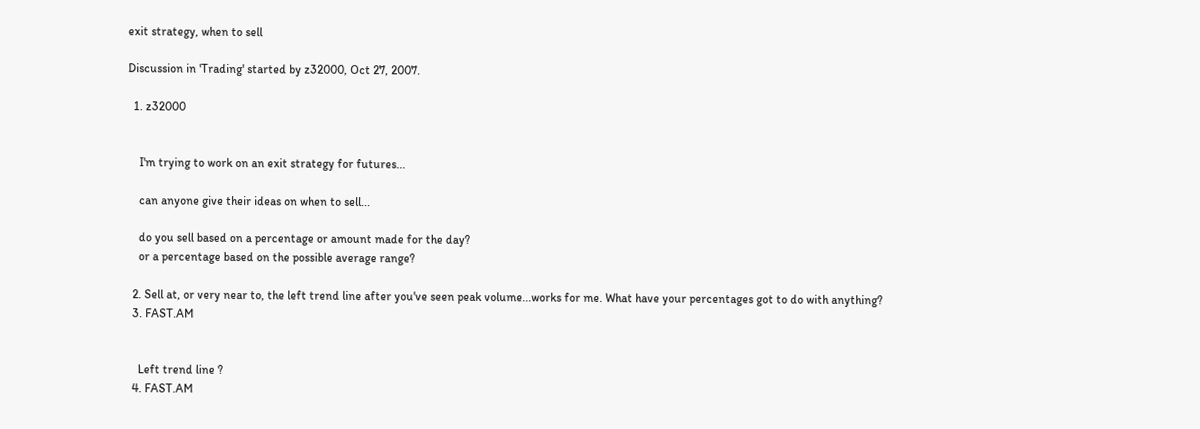exit strategy, when to sell

Discussion in 'Trading' started by z32000, Oct 27, 2007.

  1. z32000


    I'm trying to work on an exit strategy for futures...

    can anyone give their ideas on when to sell...

    do you sell based on a percentage or amount made for the day?
    or a percentage based on the possible average range?

  2. Sell at, or very near to, the left trend line after you've seen peak volume...works for me. What have your percentages got to do with anything?
  3. FAST.AM


    Left trend line ?
  4. FAST.AM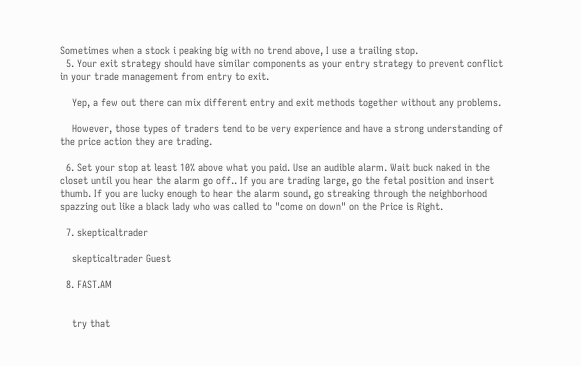Sometimes when a stock i peaking big with no trend above, I use a trailing stop.
  5. Your exit strategy should have similar components as your entry strategy to prevent conflict in your trade management from entry to exit.

    Yep, a few out there can mix different entry and exit methods together without any problems.

    However, those types of traders tend to be very experience and have a strong understanding of the price action they are trading.

  6. Set your stop at least 10% above what you paid. Use an audible alarm. Wait buck naked in the closet until you hear the alarm go off.. If you are trading large, go the fetal position and insert thumb. If you are lucky enough to hear the alarm sound, go streaking through the neighborhood spazzing out like a black lady who was called to "come on down" on the Price is Right.

  7. skepticaltrader

    skepticaltrader Guest

  8. FAST.AM


    try that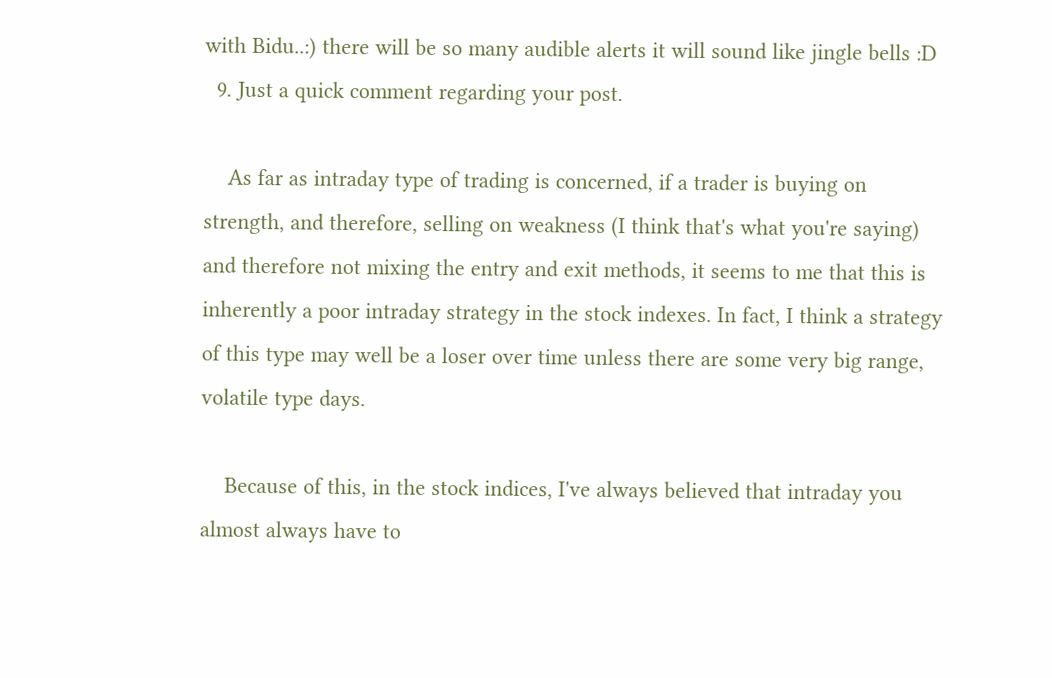with Bidu..:) there will be so many audible alerts it will sound like jingle bells :D
  9. Just a quick comment regarding your post.

    As far as intraday type of trading is concerned, if a trader is buying on strength, and therefore, selling on weakness (I think that's what you're saying) and therefore not mixing the entry and exit methods, it seems to me that this is inherently a poor intraday strategy in the stock indexes. In fact, I think a strategy of this type may well be a loser over time unless there are some very big range, volatile type days.

    Because of this, in the stock indices, I've always believed that intraday you almost always have to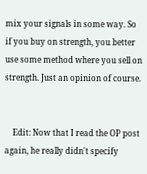mix your signals in some way. So if you buy on strength, you better use some method where you sell on strength. Just an opinion of course.


    Edit: Now that I read the OP post again, he really didn't specify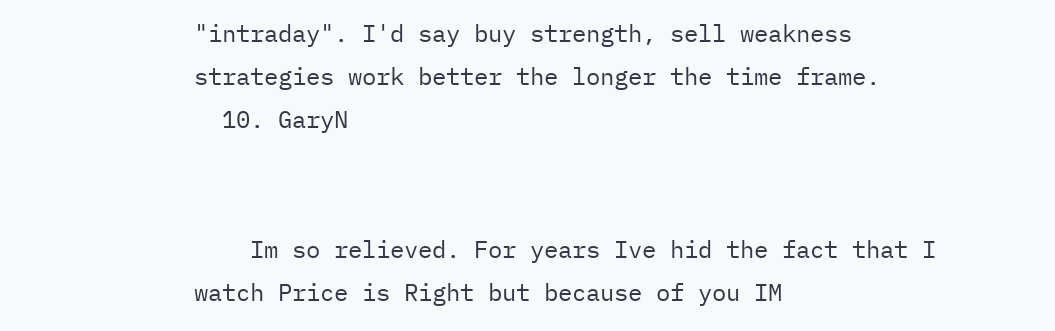"intraday". I'd say buy strength, sell weakness strategies work better the longer the time frame.
  10. GaryN


    Im so relieved. For years Ive hid the fact that I watch Price is Right but because of you IM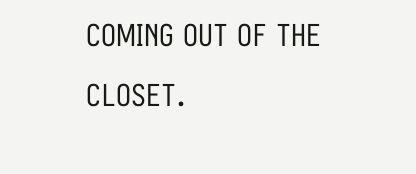COMING OUT OF THE CLOSET.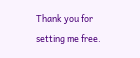Thank you for setting me free.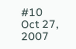#10     Oct 27, 2007